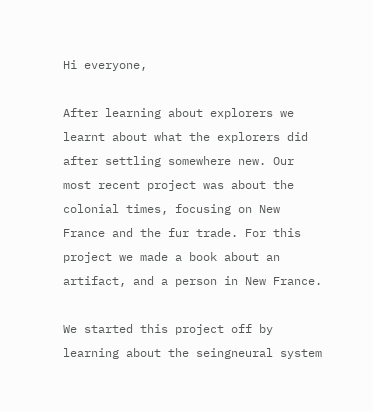Hi everyone,

After learning about explorers we learnt about what the explorers did after settling somewhere new. Our most recent project was about the colonial times, focusing on New France and the fur trade. For this project we made a book about an artifact, and a person in New France.

We started this project off by learning about the seingneural system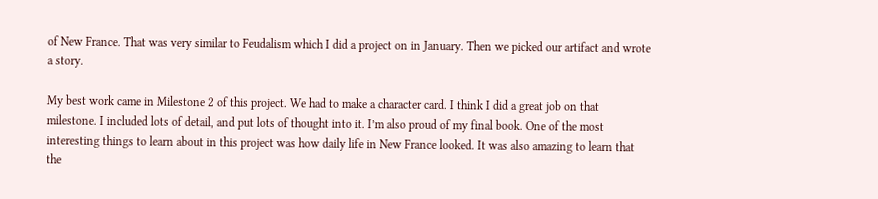of New France. That was very similar to Feudalism which I did a project on in January. Then we picked our artifact and wrote a story.

My best work came in Milestone 2 of this project. We had to make a character card. I think I did a great job on that milestone. I included lots of detail, and put lots of thought into it. I’m also proud of my final book. One of the most interesting things to learn about in this project was how daily life in New France looked. It was also amazing to learn that the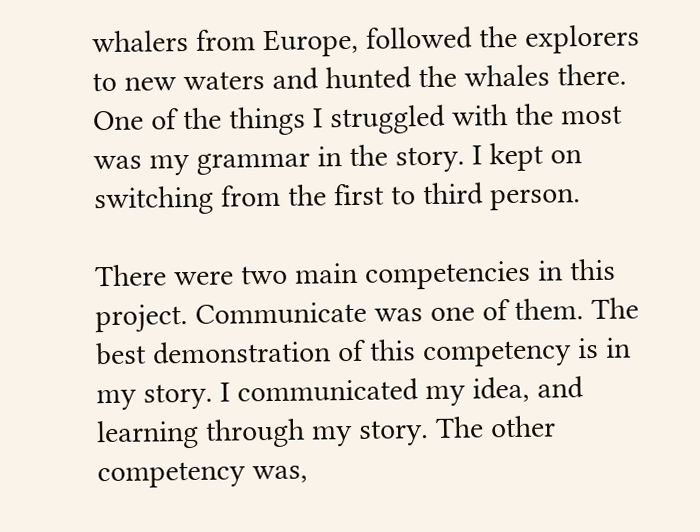whalers from Europe, followed the explorers to new waters and hunted the whales there. One of the things I struggled with the most was my grammar in the story. I kept on switching from the first to third person.

There were two main competencies in this project. Communicate was one of them. The best demonstration of this competency is in my story. I communicated my idea, and learning through my story. The other competency was,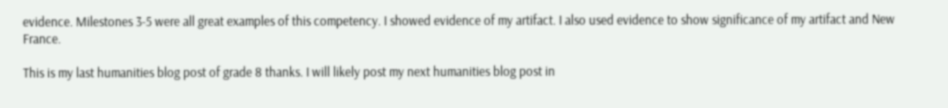evidence. Milestones 3-5 were all great examples of this competency. I showed evidence of my artifact. I also used evidence to show significance of my artifact and New France.

This is my last humanities blog post of grade 8 thanks. I will likely post my next humanities blog post in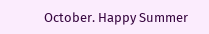October. Happy Summer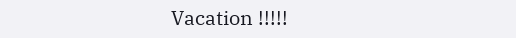Vacation !!!!!